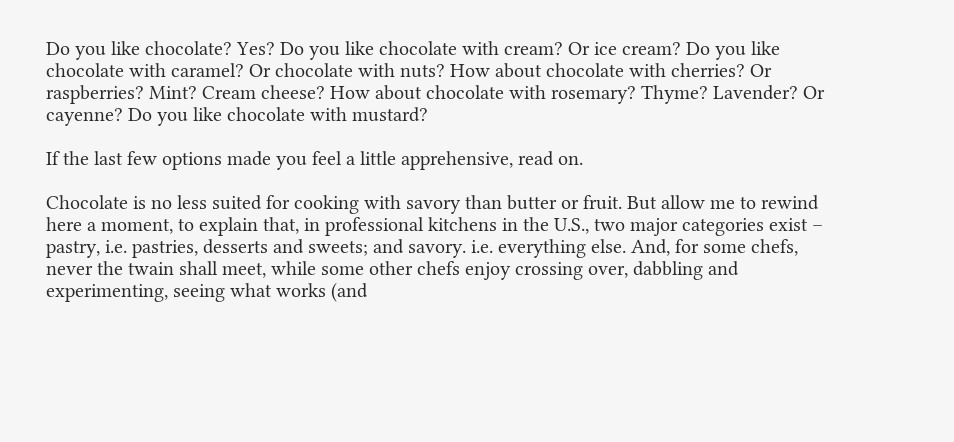Do you like chocolate? Yes? Do you like chocolate with cream? Or ice cream? Do you like chocolate with caramel? Or chocolate with nuts? How about chocolate with cherries? Or raspberries? Mint? Cream cheese? How about chocolate with rosemary? Thyme? Lavender? Or cayenne? Do you like chocolate with mustard?

If the last few options made you feel a little apprehensive, read on.

Chocolate is no less suited for cooking with savory than butter or fruit. But allow me to rewind here a moment, to explain that, in professional kitchens in the U.S., two major categories exist – pastry, i.e. pastries, desserts and sweets; and savory. i.e. everything else. And, for some chefs, never the twain shall meet, while some other chefs enjoy crossing over, dabbling and experimenting, seeing what works (and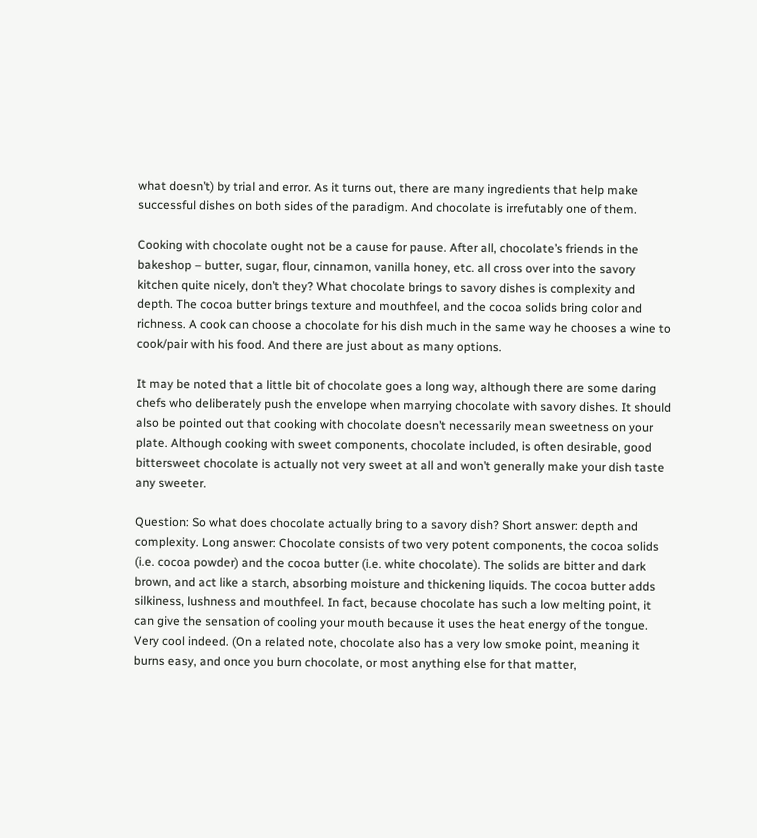what doesn’t) by trial and error. As it turns out, there are many ingredients that help make successful dishes on both sides of the paradigm. And chocolate is irrefutably one of them.

Cooking with chocolate ought not be a cause for pause. After all, chocolate’s friends in the bakeshop – butter, sugar, flour, cinnamon, vanilla honey, etc. all cross over into the savory kitchen quite nicely, don’t they? What chocolate brings to savory dishes is complexity and depth. The cocoa butter brings texture and mouthfeel, and the cocoa solids bring color and richness. A cook can choose a chocolate for his dish much in the same way he chooses a wine to cook/pair with his food. And there are just about as many options.

It may be noted that a little bit of chocolate goes a long way, although there are some daring chefs who deliberately push the envelope when marrying chocolate with savory dishes. It should also be pointed out that cooking with chocolate doesn’t necessarily mean sweetness on your plate. Although cooking with sweet components, chocolate included, is often desirable, good bittersweet chocolate is actually not very sweet at all and won’t generally make your dish taste any sweeter.

Question: So what does chocolate actually bring to a savory dish? Short answer: depth and complexity. Long answer: Chocolate consists of two very potent components, the cocoa solids (i.e. cocoa powder) and the cocoa butter (i.e. white chocolate). The solids are bitter and dark brown, and act like a starch, absorbing moisture and thickening liquids. The cocoa butter adds silkiness, lushness and mouthfeel. In fact, because chocolate has such a low melting point, it can give the sensation of cooling your mouth because it uses the heat energy of the tongue. Very cool indeed. (On a related note, chocolate also has a very low smoke point, meaning it burns easy, and once you burn chocolate, or most anything else for that matter,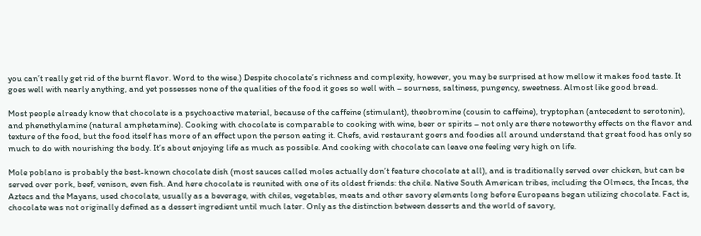you can’t really get rid of the burnt flavor. Word to the wise.) Despite chocolate’s richness and complexity, however, you may be surprised at how mellow it makes food taste. It goes well with nearly anything, and yet possesses none of the qualities of the food it goes so well with – sourness, saltiness, pungency, sweetness. Almost like good bread.

Most people already know that chocolate is a psychoactive material, because of the caffeine (stimulant), theobromine (cousin to caffeine), tryptophan (antecedent to serotonin), and phenethylamine (natural amphetamine). Cooking with chocolate is comparable to cooking with wine, beer or spirits – not only are there noteworthy effects on the flavor and texture of the food, but the food itself has more of an effect upon the person eating it. Chefs, avid restaurant goers and foodies all around understand that great food has only so much to do with nourishing the body. It’s about enjoying life as much as possible. And cooking with chocolate can leave one feeling very high on life.

Mole poblano is probably the best-known chocolate dish (most sauces called moles actually don’t feature chocolate at all), and is traditionally served over chicken, but can be served over pork, beef, venison, even fish. And here chocolate is reunited with one of its oldest friends: the chile. Native South American tribes, including the Olmecs, the Incas, the Aztecs and the Mayans, used chocolate, usually as a beverage, with chiles, vegetables, meats and other savory elements long before Europeans began utilizing chocolate. Fact is, chocolate was not originally defined as a dessert ingredient until much later. Only as the distinction between desserts and the world of savory,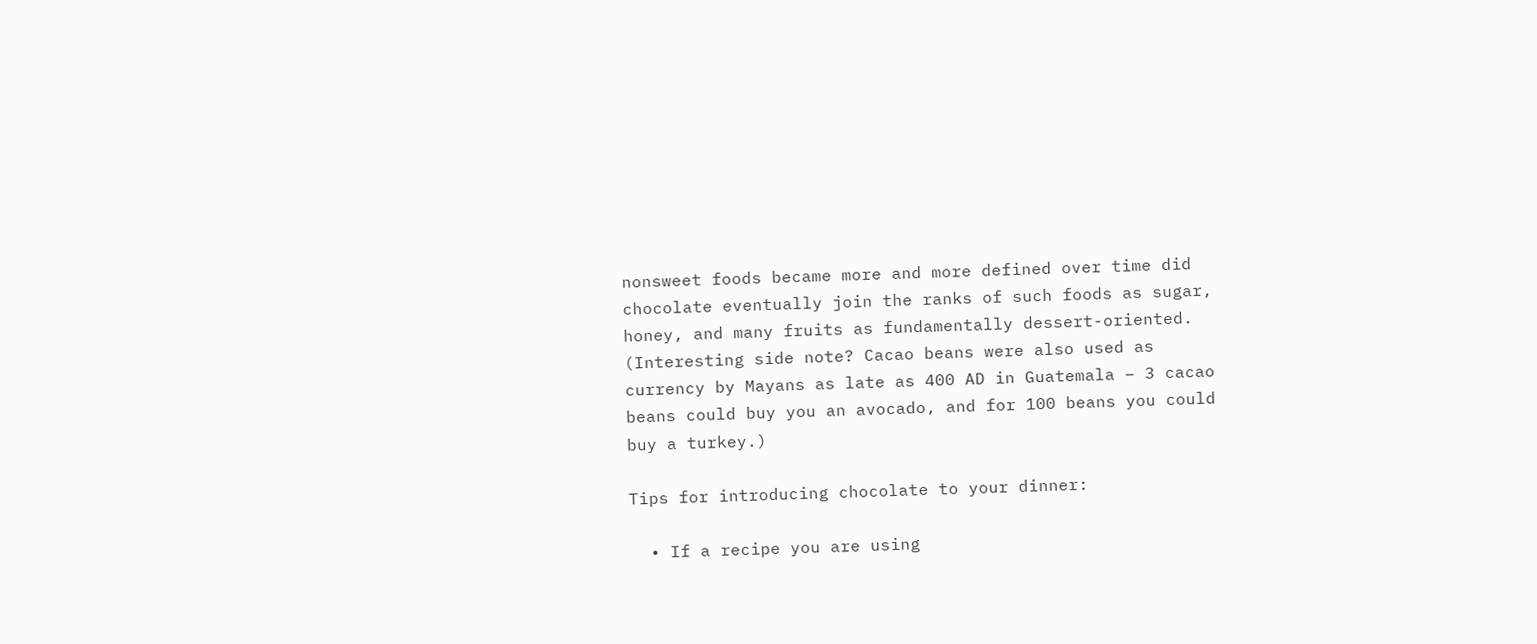nonsweet foods became more and more defined over time did chocolate eventually join the ranks of such foods as sugar, honey, and many fruits as fundamentally dessert-oriented. (Interesting side note? Cacao beans were also used as currency by Mayans as late as 400 AD in Guatemala – 3 cacao beans could buy you an avocado, and for 100 beans you could buy a turkey.)

Tips for introducing chocolate to your dinner:

  • If a recipe you are using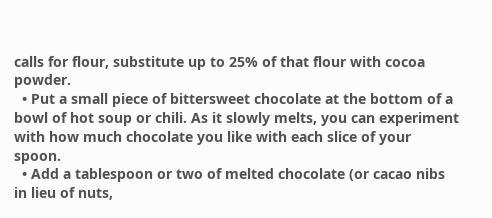calls for flour, substitute up to 25% of that flour with cocoa powder.
  • Put a small piece of bittersweet chocolate at the bottom of a bowl of hot soup or chili. As it slowly melts, you can experiment with how much chocolate you like with each slice of your spoon.
  • Add a tablespoon or two of melted chocolate (or cacao nibs in lieu of nuts,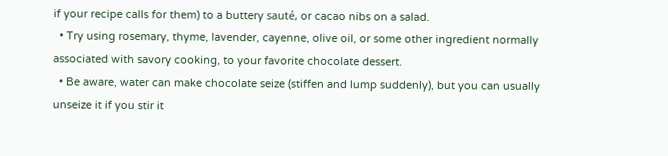if your recipe calls for them) to a buttery sauté, or cacao nibs on a salad.
  • Try using rosemary, thyme, lavender, cayenne, olive oil, or some other ingredient normally associated with savory cooking, to your favorite chocolate dessert.
  • Be aware, water can make chocolate seize (stiffen and lump suddenly), but you can usually unseize it if you stir it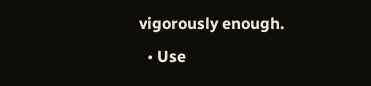vigorously enough.
  • Use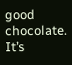good chocolate. It’s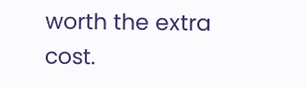worth the extra cost.